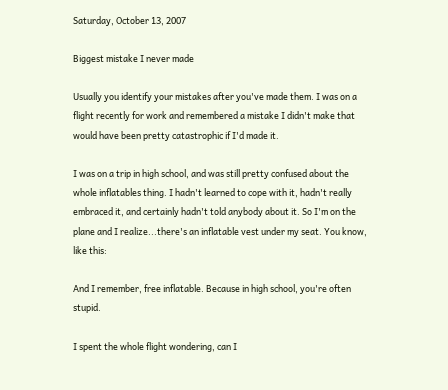Saturday, October 13, 2007

Biggest mistake I never made

Usually you identify your mistakes after you've made them. I was on a flight recently for work and remembered a mistake I didn't make that would have been pretty catastrophic if I'd made it.

I was on a trip in high school, and was still pretty confused about the whole inflatables thing. I hadn't learned to cope with it, hadn't really embraced it, and certainly hadn't told anybody about it. So I'm on the plane and I realize...there's an inflatable vest under my seat. You know, like this:

And I remember, free inflatable. Because in high school, you're often stupid.

I spent the whole flight wondering, can I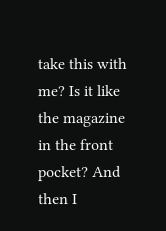take this with me? Is it like the magazine in the front pocket? And then I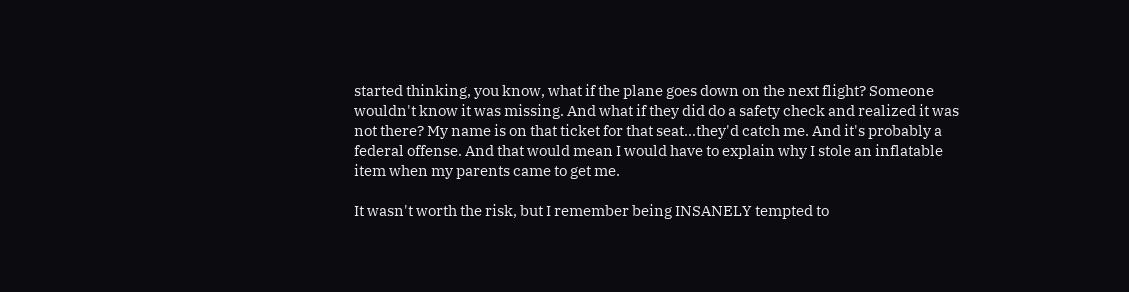started thinking, you know, what if the plane goes down on the next flight? Someone wouldn't know it was missing. And what if they did do a safety check and realized it was not there? My name is on that ticket for that seat...they'd catch me. And it's probably a federal offense. And that would mean I would have to explain why I stole an inflatable item when my parents came to get me.

It wasn't worth the risk, but I remember being INSANELY tempted to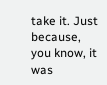take it. Just because, you know, it was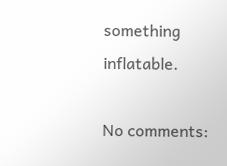something inflatable.

No comments: